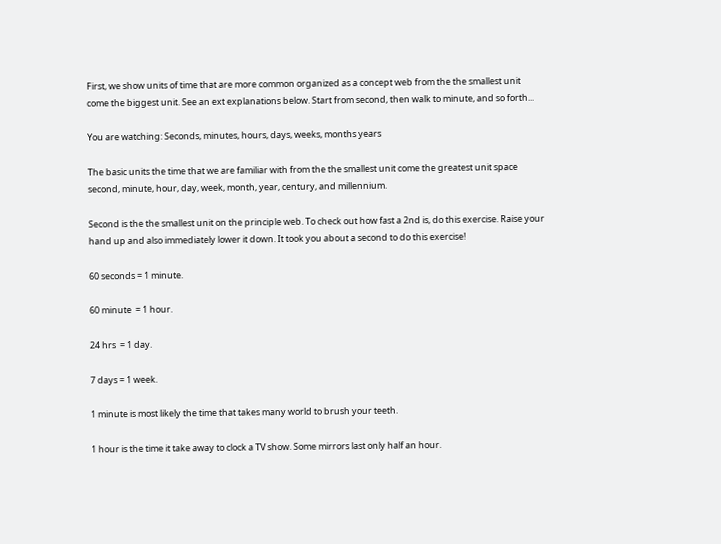First, we show units of time that are more common organized as a concept web from the the smallest unit come the biggest unit. See an ext explanations below. Start from second, then walk to minute, and so forth...

You are watching: Seconds, minutes, hours, days, weeks, months years

The basic units the time that we are familiar with from the the smallest unit come the greatest unit space second, minute, hour, day, week, month, year, century, and millennium.

Second is the the smallest unit on the principle web. To check out how fast a 2nd is, do this exercise. Raise your hand up and also immediately lower it down. It took you about a second to do this exercise!

60 seconds = 1 minute.

60 minute  = 1 hour.

24 hrs  = 1 day.

7 days = 1 week.

1 minute is most likely the time that takes many world to brush your teeth.

1 hour is the time it take away to clock a TV show. Some mirrors last only half an hour.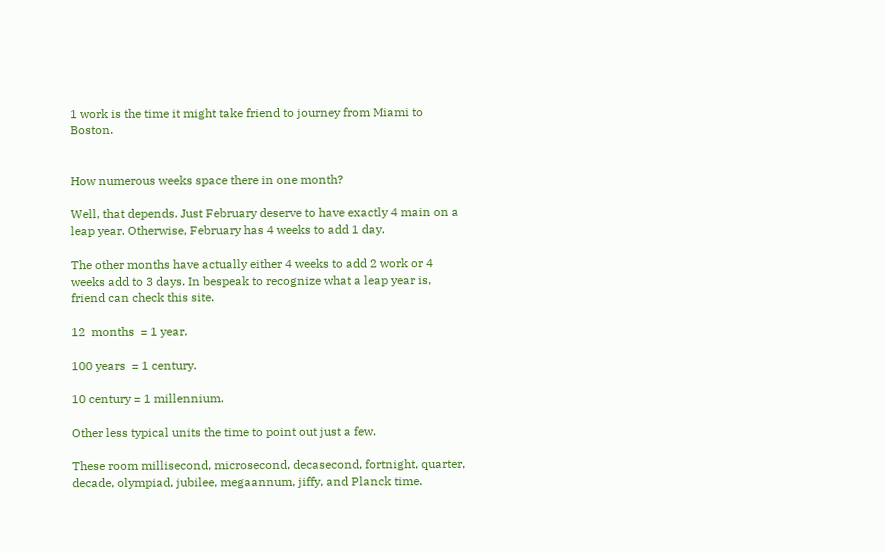1 work is the time it might take friend to journey from Miami to Boston.


How numerous weeks space there in one month?

Well, that depends. Just February deserve to have exactly 4 main on a leap year. Otherwise, February has 4 weeks to add 1 day.

The other months have actually either 4 weeks to add 2 work or 4 weeks add to 3 days. In bespeak to recognize what a leap year is, friend can check this site.

12  months  = 1 year.

100 years  = 1 century.

10 century = 1 millennium.

Other less typical units the time to point out just a few.

These room millisecond, microsecond, decasecond, fortnight, quarter, decade, olympiad, jubilee, megaannum, jiffy, and Planck time.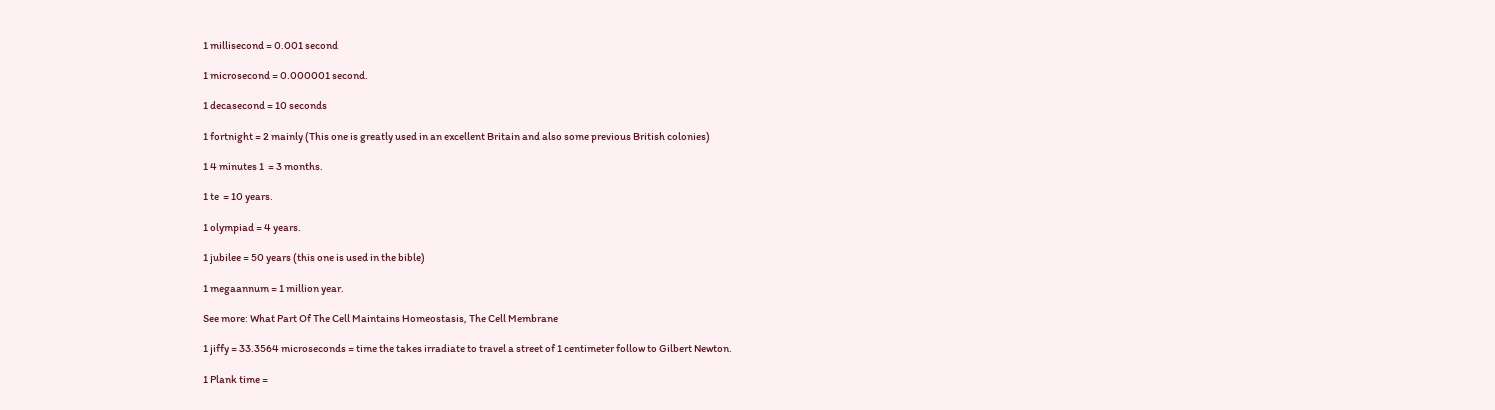1 millisecond = 0.001 second

1 microsecond = 0.000001 second.

1 decasecond = 10 seconds

1 fortnight = 2 mainly (This one is greatly used in an excellent Britain and also some previous British colonies)

1 4 minutes 1  = 3 months.

1 te  = 10 years.

1 olympiad = 4 years.

1 jubilee = 50 years (this one is used in the bible)

1 megaannum = 1 million year.

See more: What Part Of The Cell Maintains Homeostasis, The Cell Membrane

1 jiffy = 33.3564 microseconds = time the takes irradiate to travel a street of 1 centimeter follow to Gilbert Newton.

1 Plank time =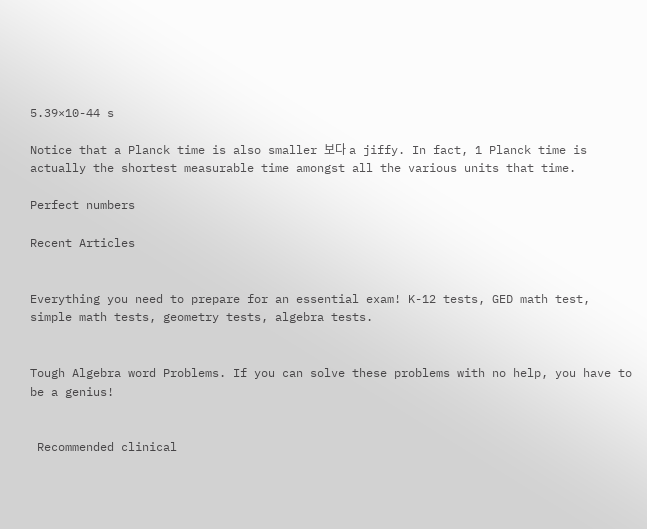5.39×10-44 s

Notice that a Planck time is also smaller 보다 a jiffy. In fact, 1 Planck time is actually the shortest measurable time amongst all the various units that time.

Perfect numbers

Recent Articles


Everything you need to prepare for an essential exam! K-12 tests, GED math test, simple math tests, geometry tests, algebra tests.


Tough Algebra word Problems. If you can solve these problems with no help, you have to be a genius!


 Recommended clinical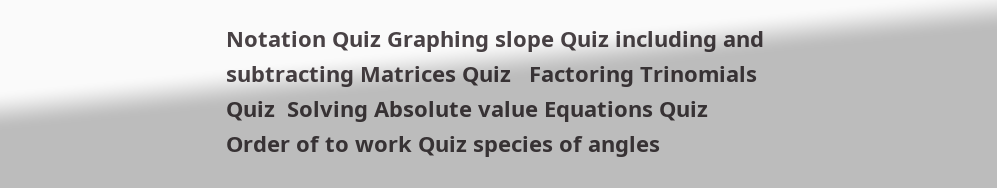Notation Quiz Graphing slope Quiz including and subtracting Matrices Quiz   Factoring Trinomials Quiz  Solving Absolute value Equations Quiz   Order of to work Quiz species of angles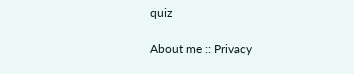quiz

About me :: Privacy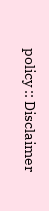policy :: Disclaimer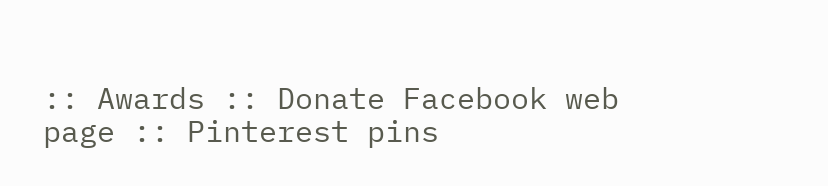:: Awards :: Donate Facebook web page :: Pinterest pins